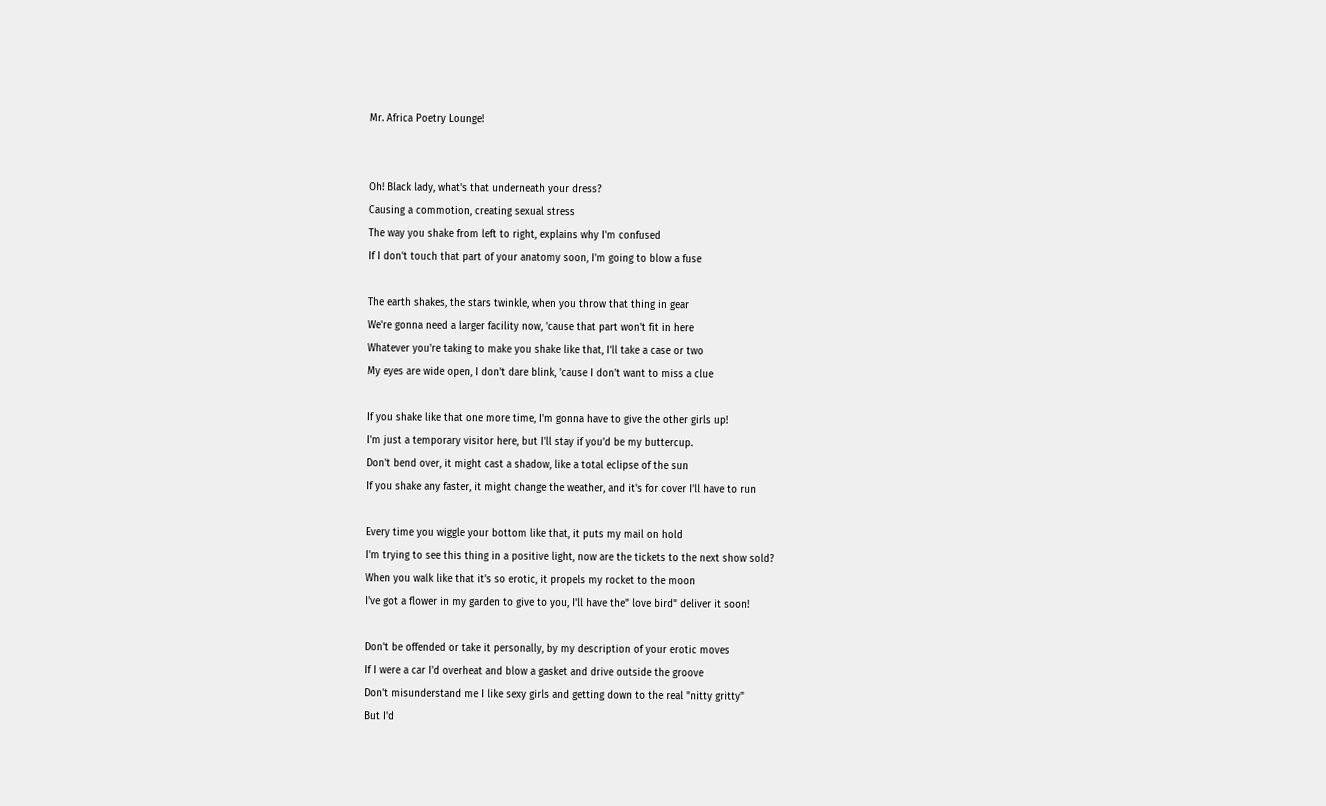Mr. Africa Poetry Lounge!


Oh! Black lady, what's that underneath your dress?
Causing a commotion, creating sexual stress
The way you shake from left to right, explains why I'm confused
If I don't touch that part of your anatomy soon, I'm going to blow a fuse

The earth shakes, the stars twinkle, when you throw that thing in gear
We're gonna need a larger facility now, 'cause that part won't fit in here
Whatever you're taking to make you shake like that, I'll take a case or two
My eyes are wide open, I don't dare blink, 'cause I don't want to miss a clue

If you shake like that one more time, I'm gonna have to give the other girls up!
I'm just a temporary visitor here, but I'll stay if you'd be my buttercup.
Don't bend over, it might cast a shadow, like a total eclipse of the sun
If you shake any faster, it might change the weather, and it's for cover I'll have to run

Every time you wiggle your bottom like that, it puts my mail on hold
I'm trying to see this thing in a positive light, now are the tickets to the next show sold?
When you walk like that it's so erotic, it propels my rocket to the moon
I've got a flower in my garden to give to you, I'll have the" love bird" deliver it soon!

Don't be offended or take it personally, by my description of your erotic moves
If I were a car I'd overheat and blow a gasket and drive outside the groove
Don't misunderstand me I like sexy girls and getting down to the real "nitty gritty"
But I'd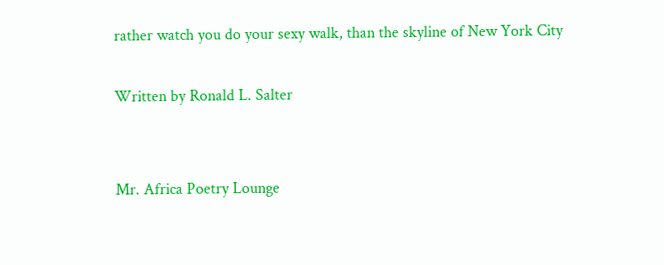rather watch you do your sexy walk, than the skyline of New York City

Written by Ronald L. Salter


Mr. Africa Poetry Lounge